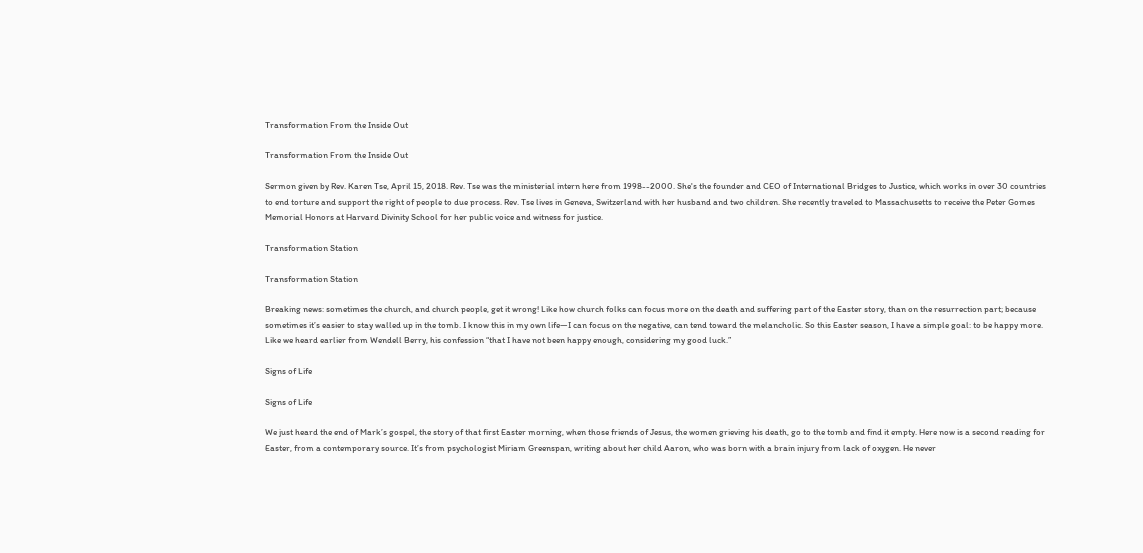Transformation From the Inside Out

Transformation From the Inside Out

Sermon given by Rev. Karen Tse, April 15, 2018. Rev. Tse was the ministerial intern here from 1998--2000. She's the founder and CEO of International Bridges to Justice, which works in over 30 countries to end torture and support the right of people to due process. Rev. Tse lives in Geneva, Switzerland with her husband and two children. She recently traveled to Massachusetts to receive the Peter Gomes Memorial Honors at Harvard Divinity School for her public voice and witness for justice.

Transformation Station

Transformation Station

Breaking news: sometimes the church, and church people, get it wrong! Like how church folks can focus more on the death and suffering part of the Easter story, than on the resurrection part; because sometimes it’s easier to stay walled up in the tomb. I know this in my own life—I can focus on the negative, can tend toward the melancholic. So this Easter season, I have a simple goal: to be happy more. Like we heard earlier from Wendell Berry, his confession “that I have not been happy enough, considering my good luck.”

Signs of Life

Signs of Life

We just heard the end of Mark’s gospel, the story of that first Easter morning, when those friends of Jesus, the women grieving his death, go to the tomb and find it empty. Here now is a second reading for Easter, from a contemporary source. It’s from psychologist Miriam Greenspan, writing about her child Aaron, who was born with a brain injury from lack of oxygen. He never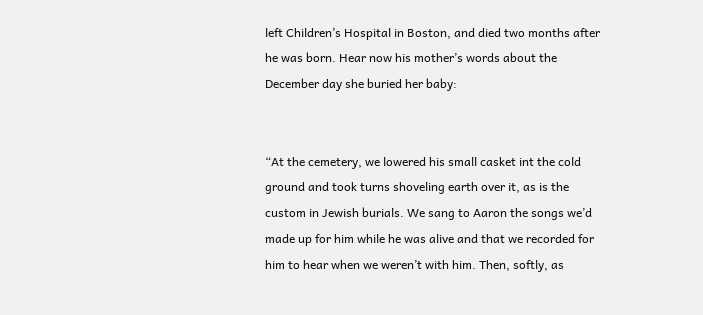left Children’s Hospital in Boston, and died two months after he was born. Hear now his mother’s words about the December day she buried her baby:


“At the cemetery, we lowered his small casket int the cold ground and took turns shoveling earth over it, as is the custom in Jewish burials. We sang to Aaron the songs we’d made up for him while he was alive and that we recorded for him to hear when we weren’t with him. Then, softly, as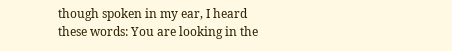though spoken in my ear, I heard these words: You are looking in the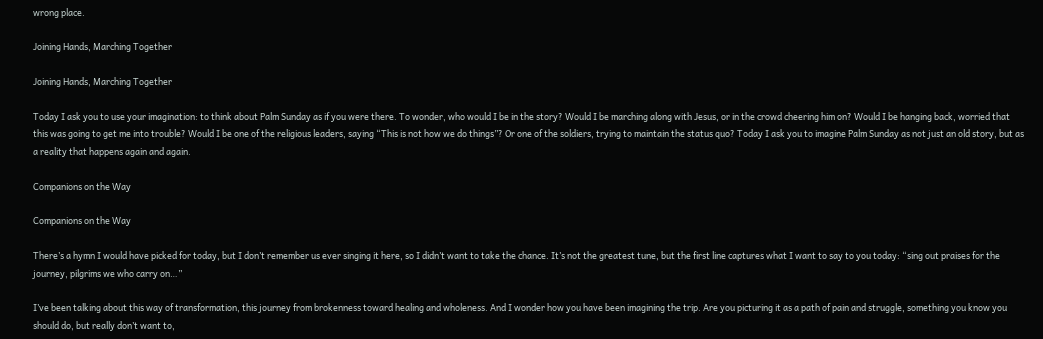wrong place.

Joining Hands, Marching Together

Joining Hands, Marching Together

Today I ask you to use your imagination: to think about Palm Sunday as if you were there. To wonder, who would I be in the story? Would I be marching along with Jesus, or in the crowd cheering him on? Would I be hanging back, worried that this was going to get me into trouble? Would I be one of the religious leaders, saying “This is not how we do things”? Or one of the soldiers, trying to maintain the status quo? Today I ask you to imagine Palm Sunday as not just an old story, but as a reality that happens again and again.

Companions on the Way

Companions on the Way

There’s a hymn I would have picked for today, but I don’t remember us ever singing it here, so I didn’t want to take the chance. It’s not the greatest tune, but the first line captures what I want to say to you today: “sing out praises for the journey, pilgrims we who carry on…”

I’ve been talking about this way of transformation, this journey from brokenness toward healing and wholeness. And I wonder how you have been imagining the trip. Are you picturing it as a path of pain and struggle, something you know you should do, but really don’t want to,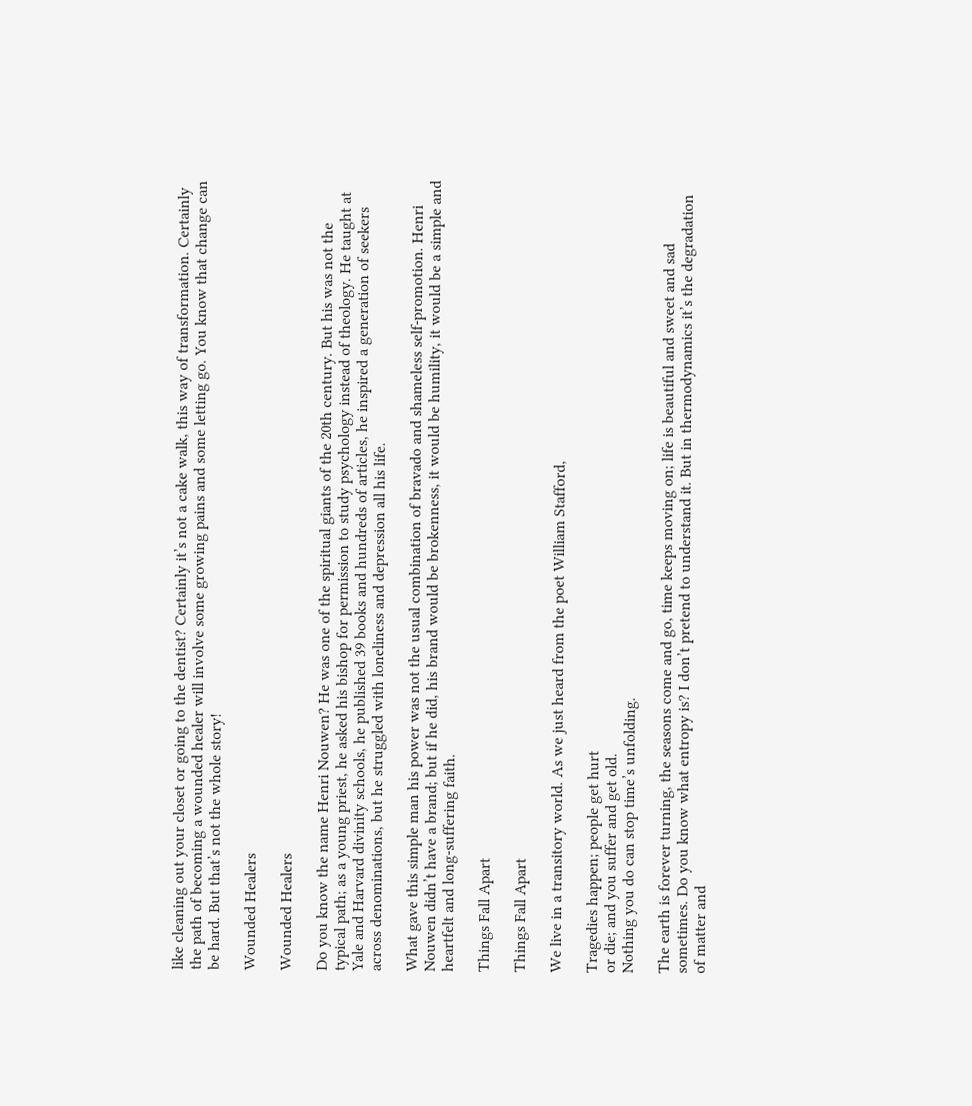like cleaning out your closet or going to the dentist? Certainly it’s not a cake walk, this way of transformation. Certainly the path of becoming a wounded healer will involve some growing pains and some letting go. You know that change can be hard. But that’s not the whole story!

Wounded Healers

Wounded Healers

Do you know the name Henri Nouwen? He was one of the spiritual giants of the 20th century. But his was not the typical path; as a young priest, he asked his bishop for permission to study psychology instead of theology. He taught at Yale and Harvard divinity schools, he published 39 books and hundreds of articles, he inspired a generation of seekers across denominations, but he struggled with loneliness and depression all his life.

What gave this simple man his power was not the usual combination of bravado and shameless self-promotion. Henri Nouwen didn’t have a brand; but if he did, his brand would be brokenness, it would be humility, it would be a simple and heartfelt and long-suffering faith.

Things Fall Apart

Things Fall Apart

We live in a transitory world. As we just heard from the poet William Stafford,

Tragedies happen; people get hurt
or die; and you suffer and get old.
Nothing you do can stop time’s unfolding.

The earth is forever turning, the seasons come and go, time keeps moving on; life is beautiful and sweet and sad sometimes. Do you know what entropy is? I don’t pretend to understand it. But in thermodynamics it’s the degradation of matter and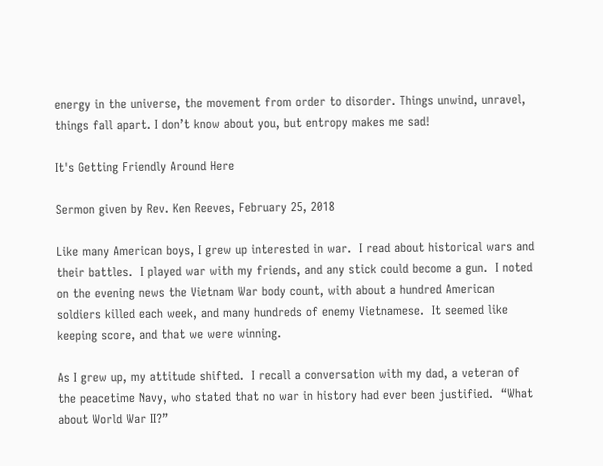energy in the universe, the movement from order to disorder. Things unwind, unravel, things fall apart. I don’t know about you, but entropy makes me sad!

It's Getting Friendly Around Here

Sermon given by Rev. Ken Reeves, February 25, 2018

Like many American boys, I grew up interested in war.  I read about historical wars and their battles.  I played war with my friends, and any stick could become a gun.  I noted on the evening news the Vietnam War body count, with about a hundred American soldiers killed each week, and many hundreds of enemy Vietnamese.  It seemed like keeping score, and that we were winning.

As I grew up, my attitude shifted.  I recall a conversation with my dad, a veteran of the peacetime Navy, who stated that no war in history had ever been justified.  “What about World War II?”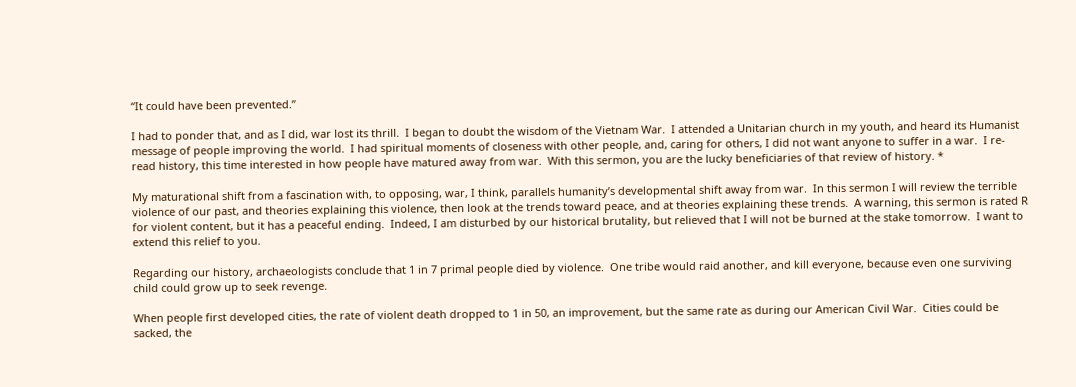“It could have been prevented.”

I had to ponder that, and as I did, war lost its thrill.  I began to doubt the wisdom of the Vietnam War.  I attended a Unitarian church in my youth, and heard its Humanist message of people improving the world.  I had spiritual moments of closeness with other people, and, caring for others, I did not want anyone to suffer in a war.  I re-read history, this time interested in how people have matured away from war.  With this sermon, you are the lucky beneficiaries of that review of history. *

My maturational shift from a fascination with, to opposing, war, I think, parallels humanity’s developmental shift away from war.  In this sermon I will review the terrible violence of our past, and theories explaining this violence, then look at the trends toward peace, and at theories explaining these trends.  A warning, this sermon is rated R for violent content, but it has a peaceful ending.  Indeed, I am disturbed by our historical brutality, but relieved that I will not be burned at the stake tomorrow.  I want to extend this relief to you.

Regarding our history, archaeologists conclude that 1 in 7 primal people died by violence.  One tribe would raid another, and kill everyone, because even one surviving child could grow up to seek revenge.

When people first developed cities, the rate of violent death dropped to 1 in 50, an improvement, but the same rate as during our American Civil War.  Cities could be sacked, the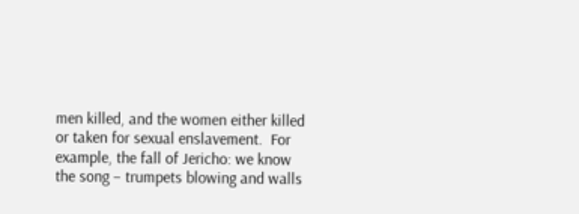men killed, and the women either killed or taken for sexual enslavement.  For example, the fall of Jericho: we know the song – trumpets blowing and walls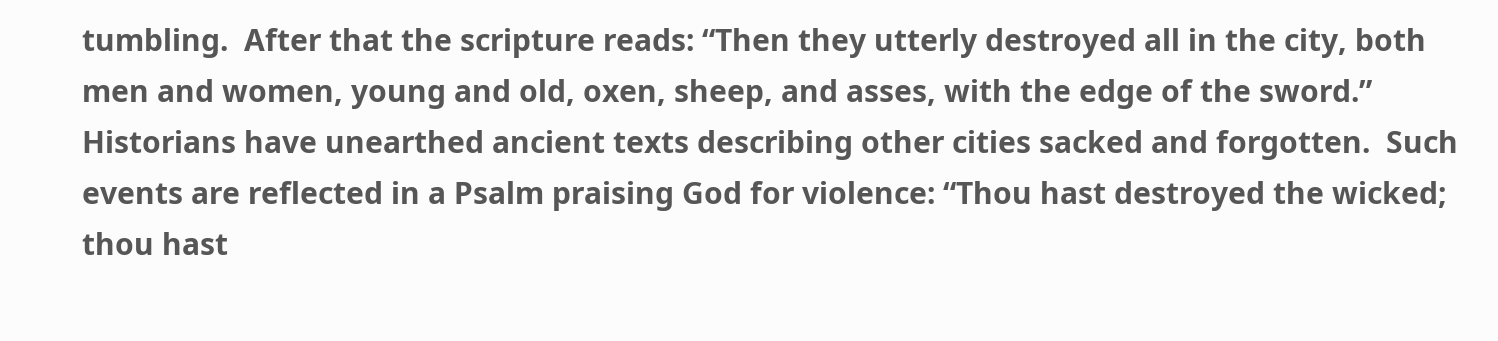tumbling.  After that the scripture reads: “Then they utterly destroyed all in the city, both men and women, young and old, oxen, sheep, and asses, with the edge of the sword.”  Historians have unearthed ancient texts describing other cities sacked and forgotten.  Such events are reflected in a Psalm praising God for violence: “Thou hast destroyed the wicked; thou hast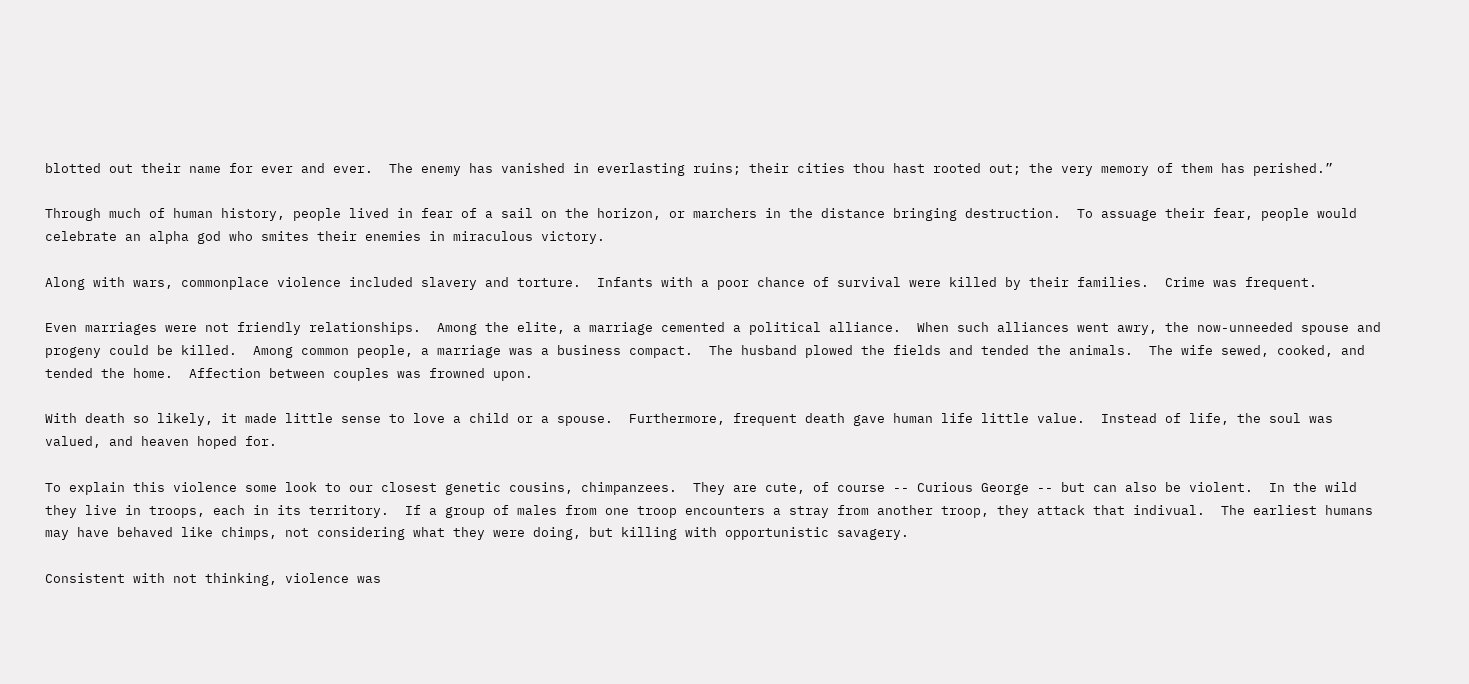blotted out their name for ever and ever.  The enemy has vanished in everlasting ruins; their cities thou hast rooted out; the very memory of them has perished.”

Through much of human history, people lived in fear of a sail on the horizon, or marchers in the distance bringing destruction.  To assuage their fear, people would celebrate an alpha god who smites their enemies in miraculous victory.

Along with wars, commonplace violence included slavery and torture.  Infants with a poor chance of survival were killed by their families.  Crime was frequent.

Even marriages were not friendly relationships.  Among the elite, a marriage cemented a political alliance.  When such alliances went awry, the now-unneeded spouse and progeny could be killed.  Among common people, a marriage was a business compact.  The husband plowed the fields and tended the animals.  The wife sewed, cooked, and tended the home.  Affection between couples was frowned upon.

With death so likely, it made little sense to love a child or a spouse.  Furthermore, frequent death gave human life little value.  Instead of life, the soul was valued, and heaven hoped for.

To explain this violence some look to our closest genetic cousins, chimpanzees.  They are cute, of course -- Curious George -- but can also be violent.  In the wild they live in troops, each in its territory.  If a group of males from one troop encounters a stray from another troop, they attack that indivual.  The earliest humans may have behaved like chimps, not considering what they were doing, but killing with opportunistic savagery.

Consistent with not thinking, violence was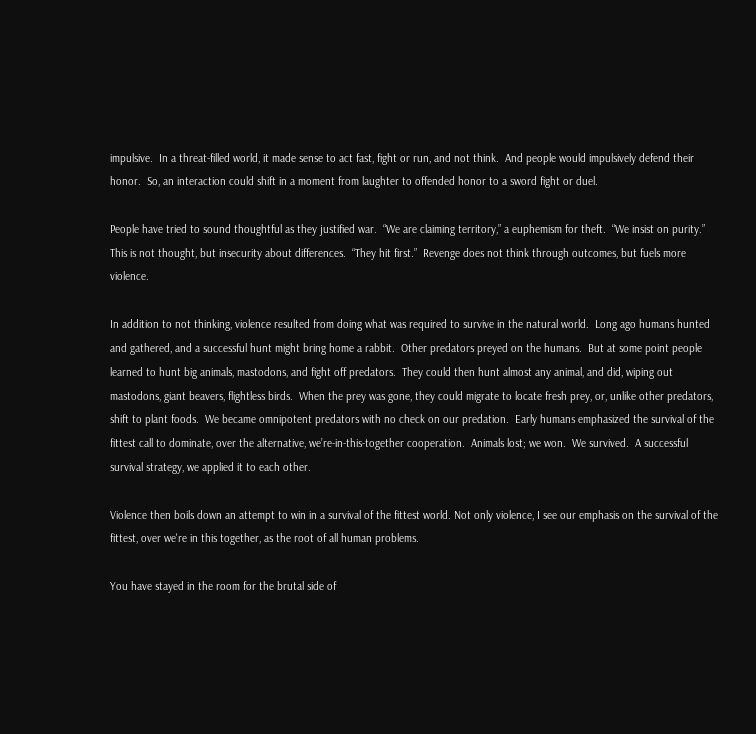impulsive.  In a threat-filled world, it made sense to act fast, fight or run, and not think.  And people would impulsively defend their honor.  So, an interaction could shift in a moment from laughter to offended honor to a sword fight or duel.

People have tried to sound thoughtful as they justified war.  “We are claiming territory,” a euphemism for theft.  “We insist on purity.”  This is not thought, but insecurity about differences.  “They hit first.”  Revenge does not think through outcomes, but fuels more violence.

In addition to not thinking, violence resulted from doing what was required to survive in the natural world.  Long ago humans hunted and gathered, and a successful hunt might bring home a rabbit.  Other predators preyed on the humans.  But at some point people learned to hunt big animals, mastodons, and fight off predators.  They could then hunt almost any animal, and did, wiping out mastodons, giant beavers, flightless birds.  When the prey was gone, they could migrate to locate fresh prey, or, unlike other predators, shift to plant foods.  We became omnipotent predators with no check on our predation.  Early humans emphasized the survival of the fittest call to dominate, over the alternative, we’re-in-this-together cooperation.  Animals lost; we won.  We survived.  A successful survival strategy, we applied it to each other.

Violence then boils down an attempt to win in a survival of the fittest world. Not only violence, I see our emphasis on the survival of the fittest, over we're in this together, as the root of all human problems.

You have stayed in the room for the brutal side of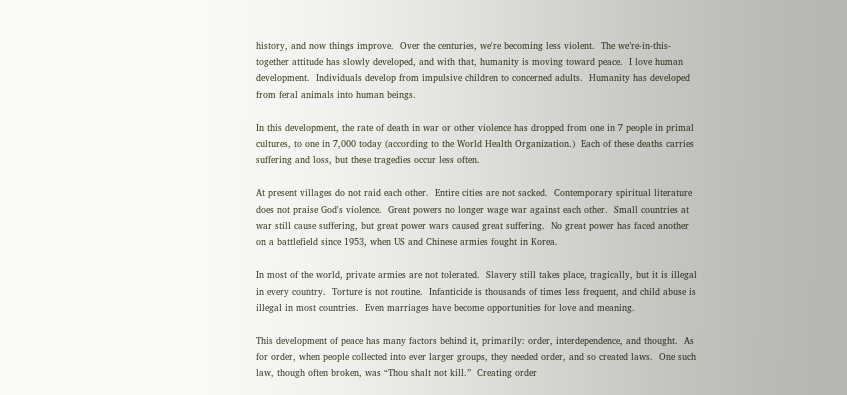history, and now things improve.  Over the centuries, we're becoming less violent.  The we’re-in-this- together attitude has slowly developed, and with that, humanity is moving toward peace.  I love human development.  Individuals develop from impulsive children to concerned adults.  Humanity has developed from feral animals into human beings.

In this development, the rate of death in war or other violence has dropped from one in 7 people in primal cultures, to one in 7,000 today (according to the World Health Organization.)  Each of these deaths carries suffering and loss, but these tragedies occur less often.

At present villages do not raid each other.  Entire cities are not sacked.  Contemporary spiritual literature does not praise God's violence.  Great powers no longer wage war against each other.  Small countries at war still cause suffering, but great power wars caused great suffering.  No great power has faced another on a battlefield since 1953, when US and Chinese armies fought in Korea.

In most of the world, private armies are not tolerated.  Slavery still takes place, tragically, but it is illegal in every country.  Torture is not routine.  Infanticide is thousands of times less frequent, and child abuse is illegal in most countries.  Even marriages have become opportunities for love and meaning.

This development of peace has many factors behind it, primarily: order, interdependence, and thought.  As for order, when people collected into ever larger groups, they needed order, and so created laws.  One such law, though often broken, was “Thou shalt not kill.”  Creating order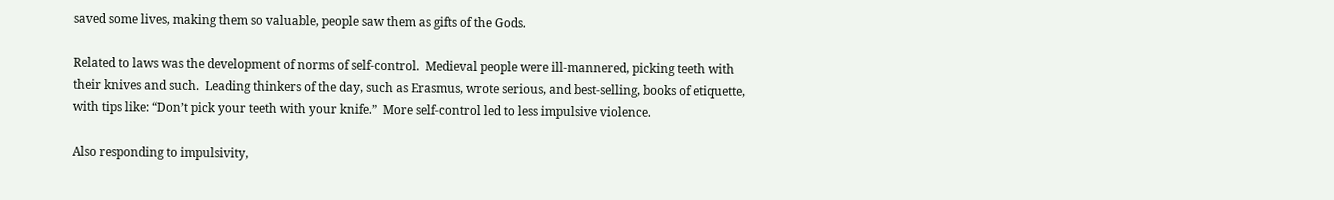saved some lives, making them so valuable, people saw them as gifts of the Gods.

Related to laws was the development of norms of self-control.  Medieval people were ill-mannered, picking teeth with their knives and such.  Leading thinkers of the day, such as Erasmus, wrote serious, and best-selling, books of etiquette, with tips like: “Don’t pick your teeth with your knife.”  More self-control led to less impulsive violence.

Also responding to impulsivity,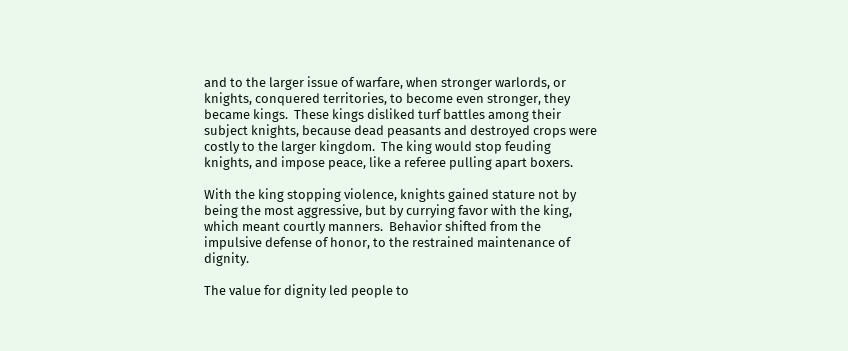and to the larger issue of warfare, when stronger warlords, or knights, conquered territories, to become even stronger, they became kings.  These kings disliked turf battles among their subject knights, because dead peasants and destroyed crops were costly to the larger kingdom.  The king would stop feuding knights, and impose peace, like a referee pulling apart boxers.

With the king stopping violence, knights gained stature not by being the most aggressive, but by currying favor with the king, which meant courtly manners.  Behavior shifted from the impulsive defense of honor, to the restrained maintenance of dignity.

The value for dignity led people to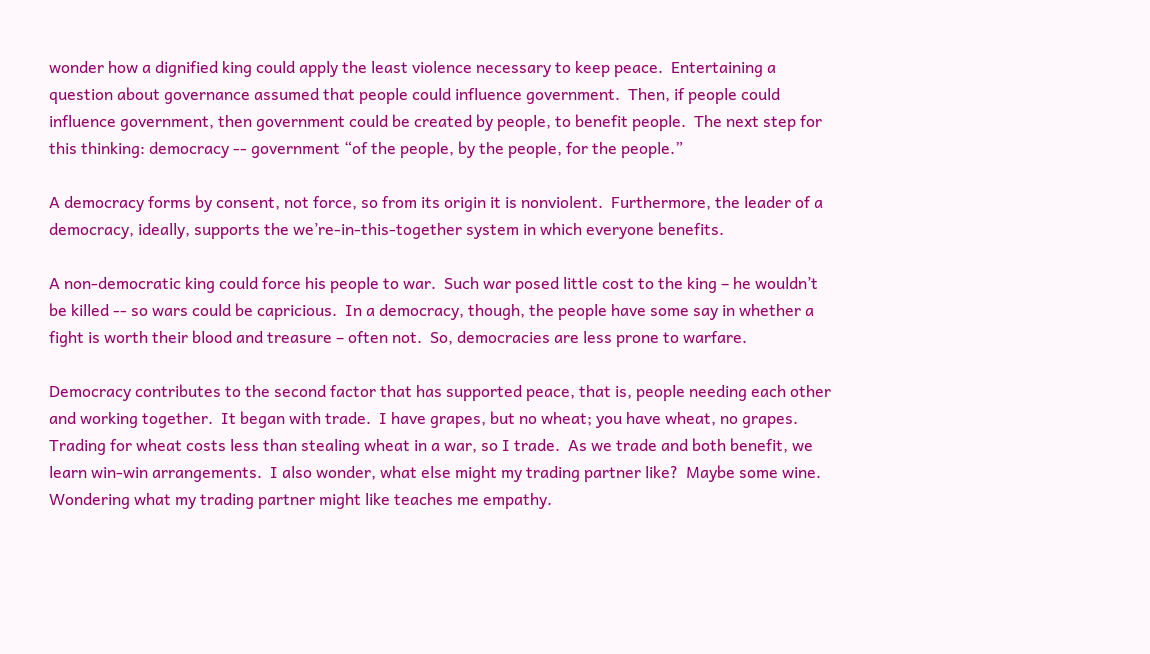wonder how a dignified king could apply the least violence necessary to keep peace.  Entertaining a question about governance assumed that people could influence government.  Then, if people could influence government, then government could be created by people, to benefit people.  The next step for this thinking: democracy -- government “of the people, by the people, for the people.”

A democracy forms by consent, not force, so from its origin it is nonviolent.  Furthermore, the leader of a democracy, ideally, supports the we’re-in-this-together system in which everyone benefits.

A non-democratic king could force his people to war.  Such war posed little cost to the king – he wouldn’t be killed -- so wars could be capricious.  In a democracy, though, the people have some say in whether a fight is worth their blood and treasure – often not.  So, democracies are less prone to warfare.

Democracy contributes to the second factor that has supported peace, that is, people needing each other and working together.  It began with trade.  I have grapes, but no wheat; you have wheat, no grapes.  Trading for wheat costs less than stealing wheat in a war, so I trade.  As we trade and both benefit, we learn win-win arrangements.  I also wonder, what else might my trading partner like?  Maybe some wine.  Wondering what my trading partner might like teaches me empathy.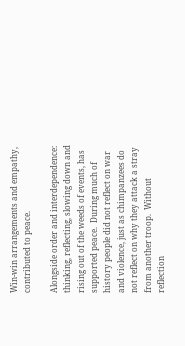Win-win arrangements and empathy, contributed to peace.

Alongside order and interdependence: thinking, reflecting, slowing down and rising out of the weeds of events, has supported peace.  During much of history people did not reflect on war and violence, just as chimpanzees do not reflect on why they attack a stray from another troop.  Without reflection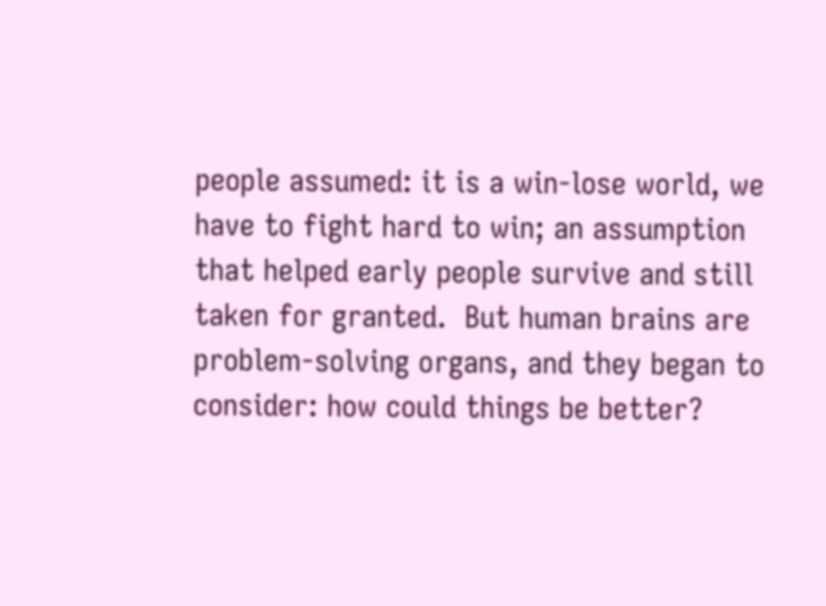people assumed: it is a win-lose world, we have to fight hard to win; an assumption that helped early people survive and still taken for granted.  But human brains are problem-solving organs, and they began to consider: how could things be better?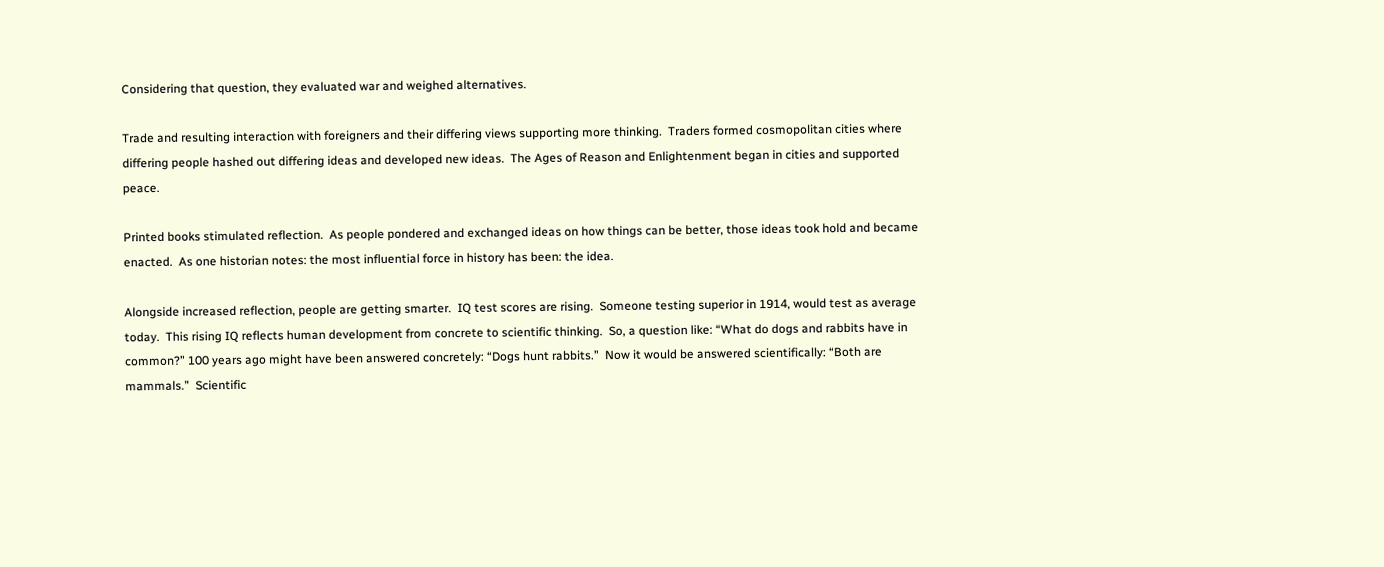Considering that question, they evaluated war and weighed alternatives.

Trade and resulting interaction with foreigners and their differing views supporting more thinking.  Traders formed cosmopolitan cities where differing people hashed out differing ideas and developed new ideas.  The Ages of Reason and Enlightenment began in cities and supported peace.

Printed books stimulated reflection.  As people pondered and exchanged ideas on how things can be better, those ideas took hold and became enacted.  As one historian notes: the most influential force in history has been: the idea.

Alongside increased reflection, people are getting smarter.  IQ test scores are rising.  Someone testing superior in 1914, would test as average today.  This rising IQ reflects human development from concrete to scientific thinking.  So, a question like: “What do dogs and rabbits have in common?” 100 years ago might have been answered concretely: “Dogs hunt rabbits.”  Now it would be answered scientifically: “Both are mammals.”  Scientific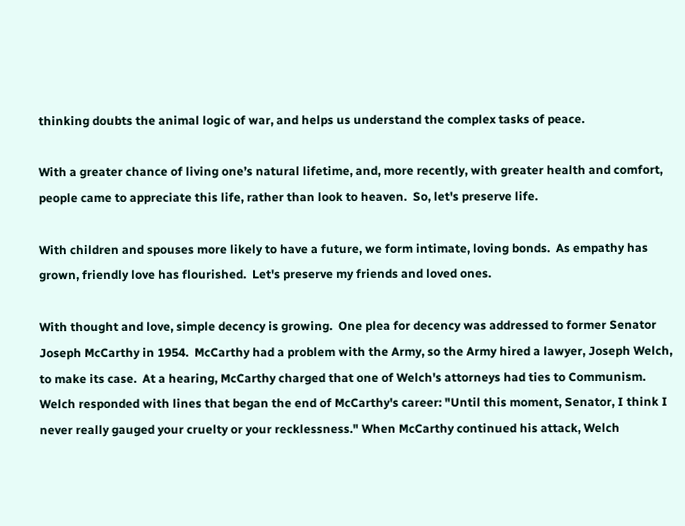thinking doubts the animal logic of war, and helps us understand the complex tasks of peace.

With a greater chance of living one’s natural lifetime, and, more recently, with greater health and comfort, people came to appreciate this life, rather than look to heaven.  So, let's preserve life.

With children and spouses more likely to have a future, we form intimate, loving bonds.  As empathy has grown, friendly love has flourished.  Let's preserve my friends and loved ones.

With thought and love, simple decency is growing.  One plea for decency was addressed to former Senator Joseph McCarthy in 1954.  McCarthy had a problem with the Army, so the Army hired a lawyer, Joseph Welch, to make its case.  At a hearing, McCarthy charged that one of Welch's attorneys had ties to Communism.  Welch responded with lines that began the end of McCarthy's career: "Until this moment, Senator, I think I never really gauged your cruelty or your recklessness." When McCarthy continued his attack, Welch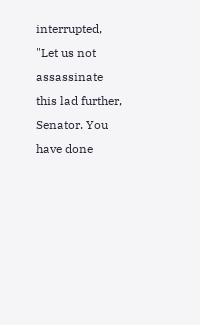interrupted, "Let us not assassinate this lad further, Senator. You have done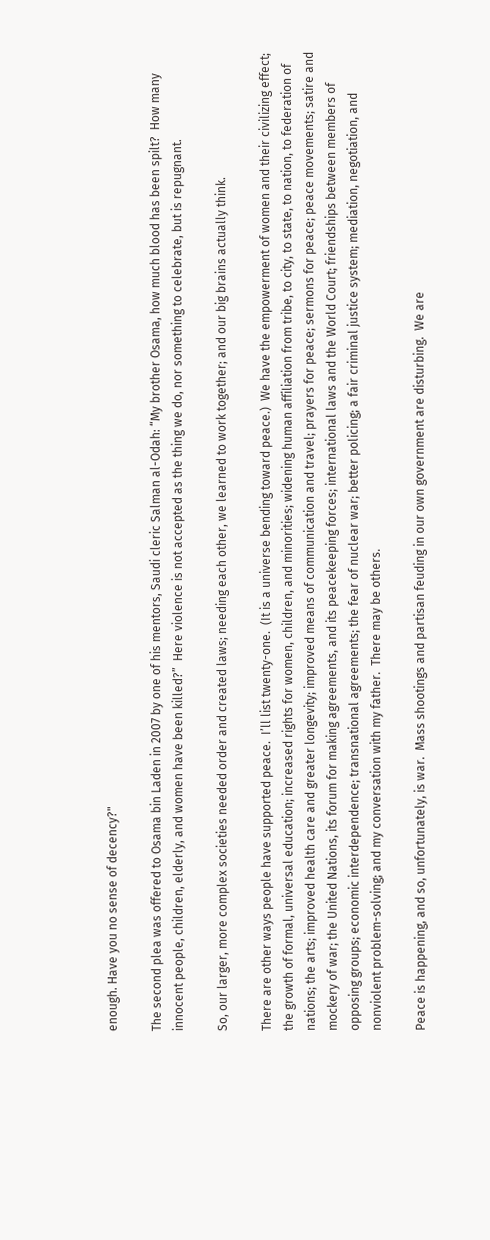enough. Have you no sense of decency?"

The second plea was offered to Osama bin Laden in 2007 by one of his mentors, Saudi cleric Salman al-Odah: “My brother Osama, how much blood has been spilt?  How many innocent people, children, elderly, and women have been killed?”  Here violence is not accepted as the thing we do, nor something to celebrate, but is repugnant.

So, our larger, more complex societies needed order and created laws; needing each other, we learned to work together; and our big brains actually think.

There are other ways people have supported peace.  I’ll list twenty-one.  (It is a universe bending toward peace.)  We have the empowerment of women and their civilizing effect; the growth of formal, universal education; increased rights for women, children, and minorities; widening human affiliation from tribe, to city, to state, to nation, to federation of nations; the arts; improved health care and greater longevity; improved means of communication and travel; prayers for peace; sermons for peace; peace movements; satire and mockery of war; the United Nations, its forum for making agreements, and its peacekeeping forces; international laws and the World Court; friendships between members of opposing groups; economic interdependence; transnational agreements; the fear of nuclear war; better policing; a fair criminal justice system; mediation, negotiation, and nonviolent problem-solving; and my conversation with my father.  There may be others.

Peace is happening, and so, unfortunately, is war.  Mass shootings and partisan feuding in our own government are disturbing.  We are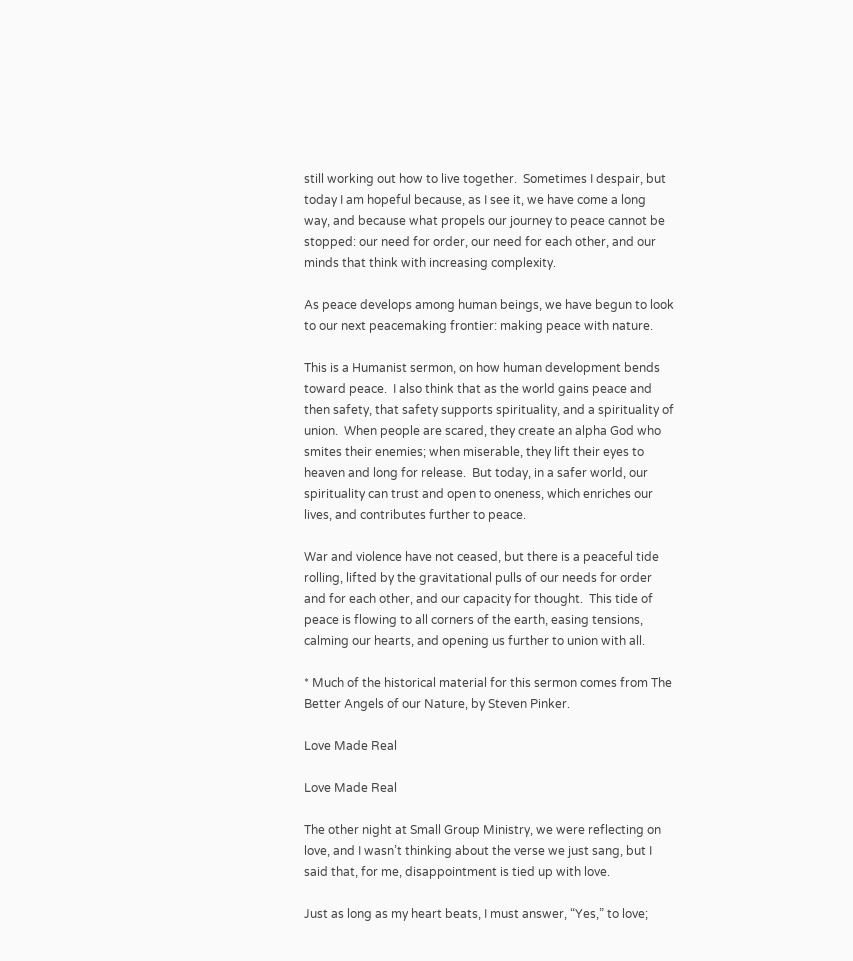still working out how to live together.  Sometimes I despair, but today I am hopeful because, as I see it, we have come a long way, and because what propels our journey to peace cannot be stopped: our need for order, our need for each other, and our minds that think with increasing complexity.

As peace develops among human beings, we have begun to look to our next peacemaking frontier: making peace with nature.

This is a Humanist sermon, on how human development bends toward peace.  I also think that as the world gains peace and then safety, that safety supports spirituality, and a spirituality of union.  When people are scared, they create an alpha God who smites their enemies; when miserable, they lift their eyes to heaven and long for release.  But today, in a safer world, our spirituality can trust and open to oneness, which enriches our lives, and contributes further to peace.

War and violence have not ceased, but there is a peaceful tide rolling, lifted by the gravitational pulls of our needs for order and for each other, and our capacity for thought.  This tide of peace is flowing to all corners of the earth, easing tensions, calming our hearts, and opening us further to union with all.

* Much of the historical material for this sermon comes from The Better Angels of our Nature, by Steven Pinker.

Love Made Real

Love Made Real

The other night at Small Group Ministry, we were reflecting on love, and I wasn’t thinking about the verse we just sang, but I said that, for me, disappointment is tied up with love.

Just as long as my heart beats, I must answer, “Yes,” to love;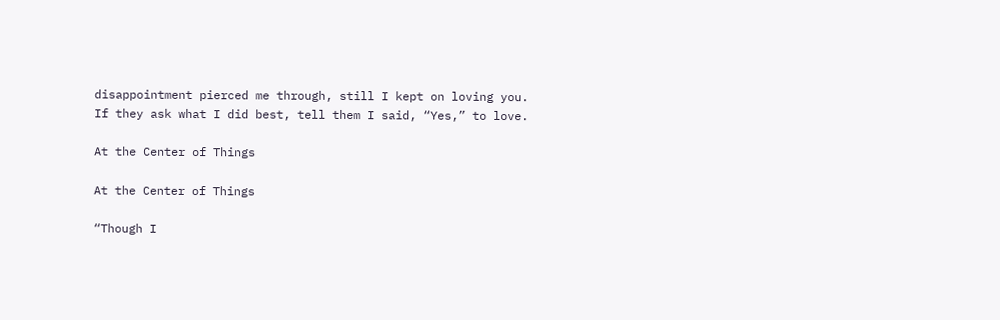disappointment pierced me through, still I kept on loving you.
If they ask what I did best, tell them I said, “Yes,” to love.

At the Center of Things

At the Center of Things

“Though I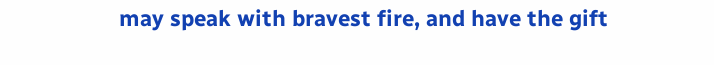may speak with bravest fire, and have the gift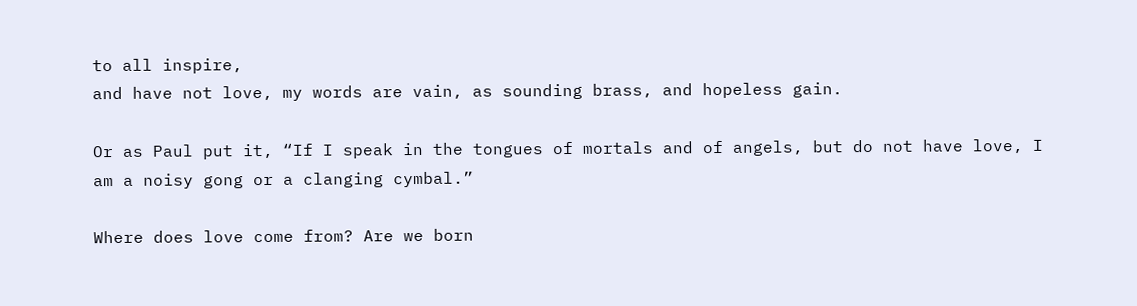to all inspire,
and have not love, my words are vain, as sounding brass, and hopeless gain.

Or as Paul put it, “If I speak in the tongues of mortals and of angels, but do not have love, I am a noisy gong or a clanging cymbal.”

Where does love come from? Are we born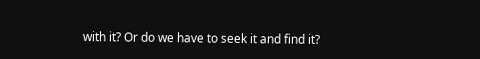with it? Or do we have to seek it and find it?